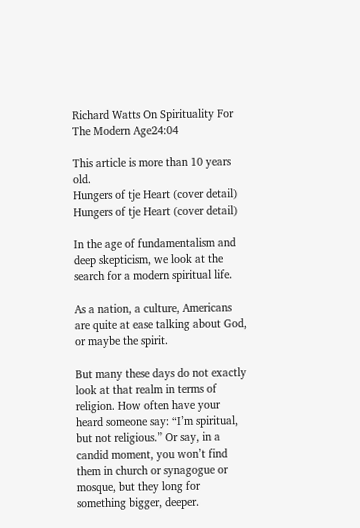Richard Watts On Spirituality For The Modern Age24:04

This article is more than 10 years old.
Hungers of tje Heart (cover detail)
Hungers of tje Heart (cover detail)

In the age of fundamentalism and deep skepticism, we look at the search for a modern spiritual life.

As a nation, a culture, Americans are quite at ease talking about God, or maybe the spirit.

But many these days do not exactly look at that realm in terms of religion. How often have your heard someone say: “I’m spiritual, but not religious.” Or say, in a candid moment, you won’t find them in church or synagogue or mosque, but they long for something bigger, deeper.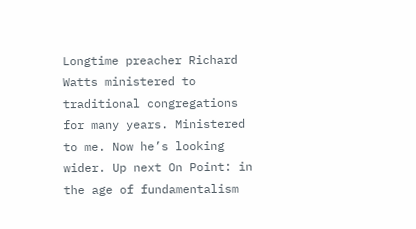Longtime preacher Richard Watts ministered to traditional congregations for many years. Ministered to me. Now he’s looking wider. Up next On Point: in the age of fundamentalism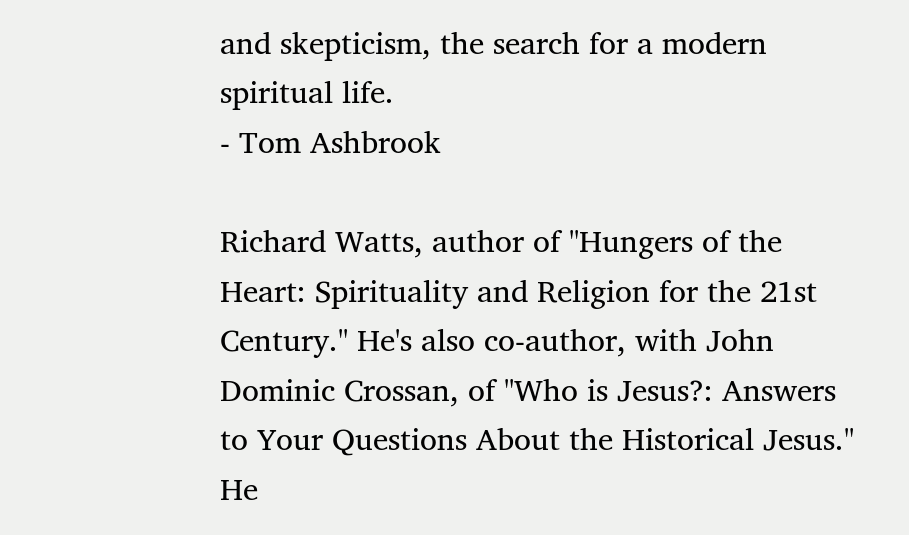and skepticism, the search for a modern spiritual life.
- Tom Ashbrook

Richard Watts, author of "Hungers of the Heart: Spirituality and Religion for the 21st Century." He's also co-author, with John Dominic Crossan, of "Who is Jesus?: Answers to Your Questions About the Historical Jesus." He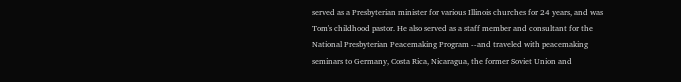served as a Presbyterian minister for various Illinois churches for 24 years, and was Tom's childhood pastor. He also served as a staff member and consultant for the National Presbyterian Peacemaking Program --and traveled with peacemaking seminars to Germany, Costa Rica, Nicaragua, the former Soviet Union and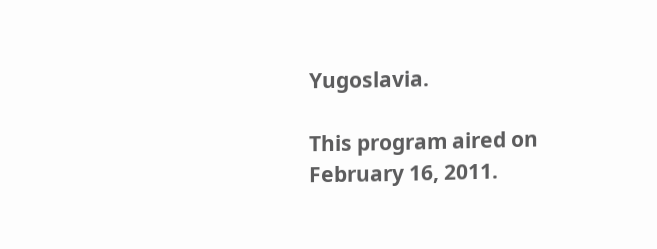Yugoslavia.

This program aired on February 16, 2011.